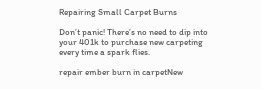Repairing Small Carpet Burns

Don’t panic! There’s no need to dip into your 401k to purchase new carpeting every time a spark flies.

repair ember burn in carpetNew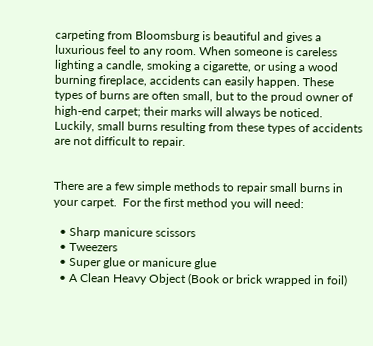carpeting from Bloomsburg is beautiful and gives a luxurious feel to any room. When someone is careless lighting a candle, smoking a cigarette, or using a wood burning fireplace, accidents can easily happen. These types of burns are often small, but to the proud owner of high-end carpet; their marks will always be noticed. Luckily, small burns resulting from these types of accidents are not difficult to repair.


There are a few simple methods to repair small burns in your carpet.  For the first method you will need:

  • Sharp manicure scissors
  • Tweezers
  • Super glue or manicure glue
  • A Clean Heavy Object (Book or brick wrapped in foil)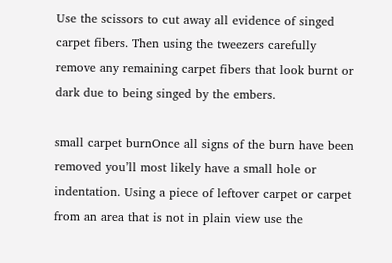Use the scissors to cut away all evidence of singed carpet fibers. Then using the tweezers carefully remove any remaining carpet fibers that look burnt or dark due to being singed by the embers.

small carpet burnOnce all signs of the burn have been removed you’ll most likely have a small hole or indentation. Using a piece of leftover carpet or carpet from an area that is not in plain view use the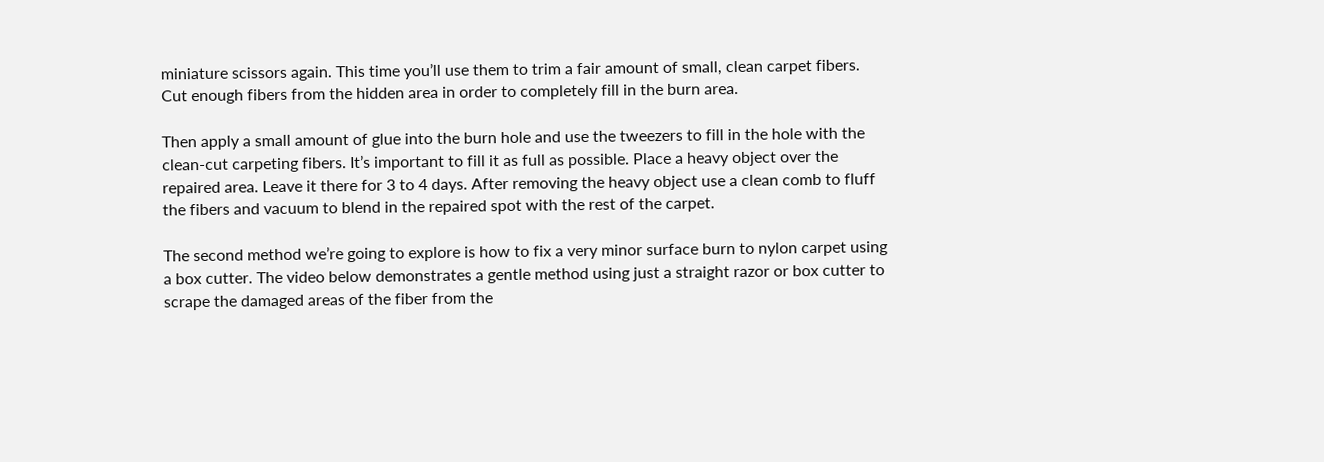miniature scissors again. This time you’ll use them to trim a fair amount of small, clean carpet fibers. Cut enough fibers from the hidden area in order to completely fill in the burn area.

Then apply a small amount of glue into the burn hole and use the tweezers to fill in the hole with the clean-cut carpeting fibers. It’s important to fill it as full as possible. Place a heavy object over the repaired area. Leave it there for 3 to 4 days. After removing the heavy object use a clean comb to fluff the fibers and vacuum to blend in the repaired spot with the rest of the carpet.

The second method we’re going to explore is how to fix a very minor surface burn to nylon carpet using a box cutter. The video below demonstrates a gentle method using just a straight razor or box cutter to scrape the damaged areas of the fiber from the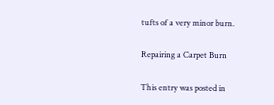tufts of a very minor burn.

Repairing a Carpet Burn

This entry was posted in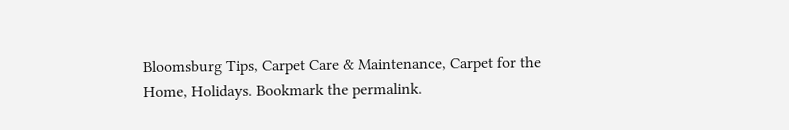Bloomsburg Tips, Carpet Care & Maintenance, Carpet for the Home, Holidays. Bookmark the permalink.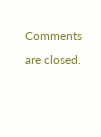Comments are closed.